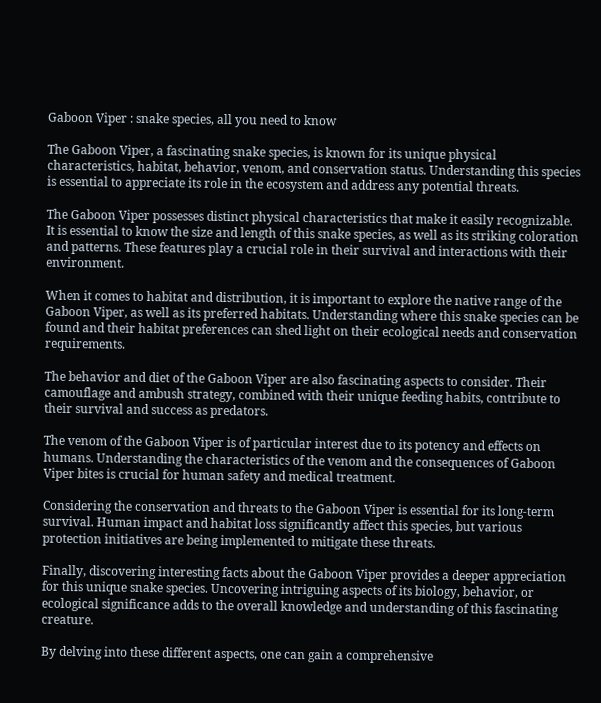Gaboon Viper : snake species, all you need to know

The Gaboon Viper, a fascinating snake species, is known for its unique physical characteristics, habitat, behavior, venom, and conservation status. Understanding this species is essential to appreciate its role in the ecosystem and address any potential threats.

The Gaboon Viper possesses distinct physical characteristics that make it easily recognizable. It is essential to know the size and length of this snake species, as well as its striking coloration and patterns. These features play a crucial role in their survival and interactions with their environment.

When it comes to habitat and distribution, it is important to explore the native range of the Gaboon Viper, as well as its preferred habitats. Understanding where this snake species can be found and their habitat preferences can shed light on their ecological needs and conservation requirements.

The behavior and diet of the Gaboon Viper are also fascinating aspects to consider. Their camouflage and ambush strategy, combined with their unique feeding habits, contribute to their survival and success as predators.

The venom of the Gaboon Viper is of particular interest due to its potency and effects on humans. Understanding the characteristics of the venom and the consequences of Gaboon Viper bites is crucial for human safety and medical treatment.

Considering the conservation and threats to the Gaboon Viper is essential for its long-term survival. Human impact and habitat loss significantly affect this species, but various protection initiatives are being implemented to mitigate these threats.

Finally, discovering interesting facts about the Gaboon Viper provides a deeper appreciation for this unique snake species. Uncovering intriguing aspects of its biology, behavior, or ecological significance adds to the overall knowledge and understanding of this fascinating creature.

By delving into these different aspects, one can gain a comprehensive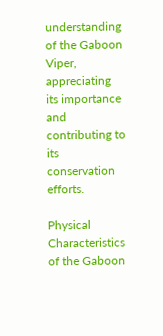understanding of the Gaboon Viper, appreciating its importance and contributing to its conservation efforts.

Physical Characteristics of the Gaboon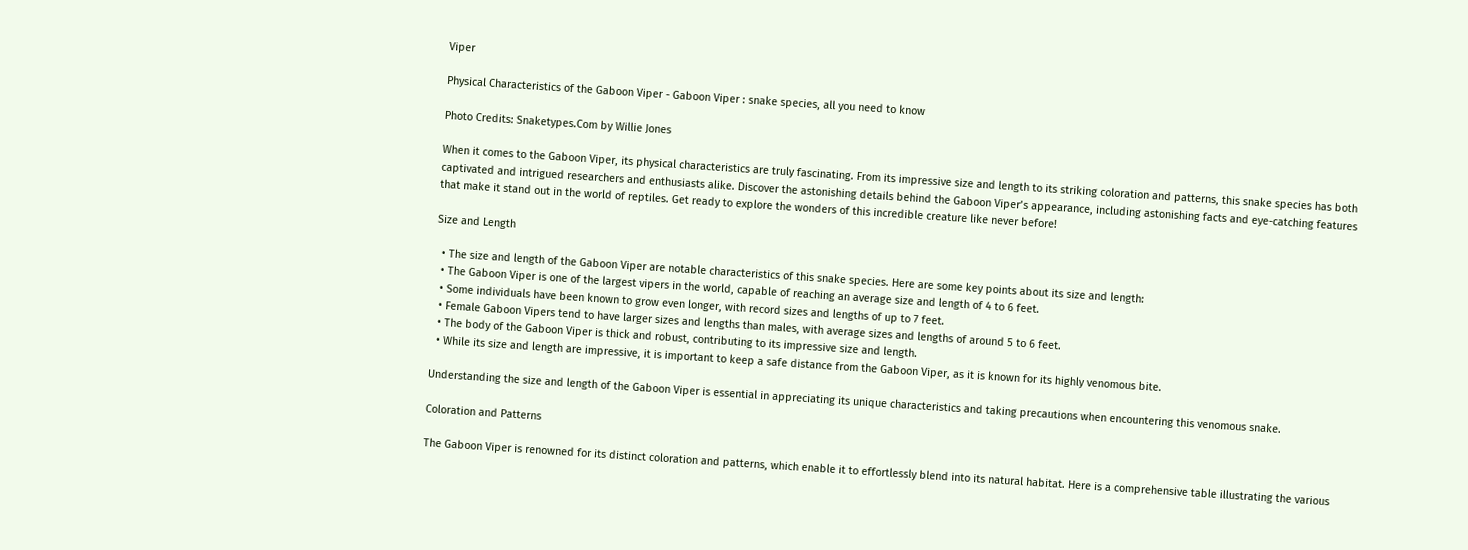Viper

Physical Characteristics of the Gaboon Viper - Gaboon Viper : snake species, all you need to know

Photo Credits: Snaketypes.Com by Willie Jones

When it comes to the Gaboon Viper, its physical characteristics are truly fascinating. From its impressive size and length to its striking coloration and patterns, this snake species has both captivated and intrigued researchers and enthusiasts alike. Discover the astonishing details behind the Gaboon Viper’s appearance, including astonishing facts and eye-catching features that make it stand out in the world of reptiles. Get ready to explore the wonders of this incredible creature like never before!

Size and Length

  • The size and length of the Gaboon Viper are notable characteristics of this snake species. Here are some key points about its size and length:
  • The Gaboon Viper is one of the largest vipers in the world, capable of reaching an average size and length of 4 to 6 feet.
  • Some individuals have been known to grow even longer, with record sizes and lengths of up to 7 feet.
  • Female Gaboon Vipers tend to have larger sizes and lengths than males, with average sizes and lengths of around 5 to 6 feet.
  • The body of the Gaboon Viper is thick and robust, contributing to its impressive size and length.
  • While its size and length are impressive, it is important to keep a safe distance from the Gaboon Viper, as it is known for its highly venomous bite.

Understanding the size and length of the Gaboon Viper is essential in appreciating its unique characteristics and taking precautions when encountering this venomous snake.

Coloration and Patterns

The Gaboon Viper is renowned for its distinct coloration and patterns, which enable it to effortlessly blend into its natural habitat. Here is a comprehensive table illustrating the various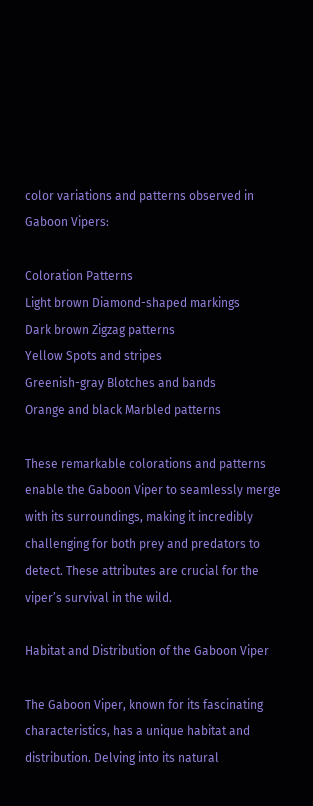color variations and patterns observed in Gaboon Vipers:

Coloration Patterns
Light brown Diamond-shaped markings
Dark brown Zigzag patterns
Yellow Spots and stripes
Greenish-gray Blotches and bands
Orange and black Marbled patterns

These remarkable colorations and patterns enable the Gaboon Viper to seamlessly merge with its surroundings, making it incredibly challenging for both prey and predators to detect. These attributes are crucial for the viper’s survival in the wild.

Habitat and Distribution of the Gaboon Viper

The Gaboon Viper, known for its fascinating characteristics, has a unique habitat and distribution. Delving into its natural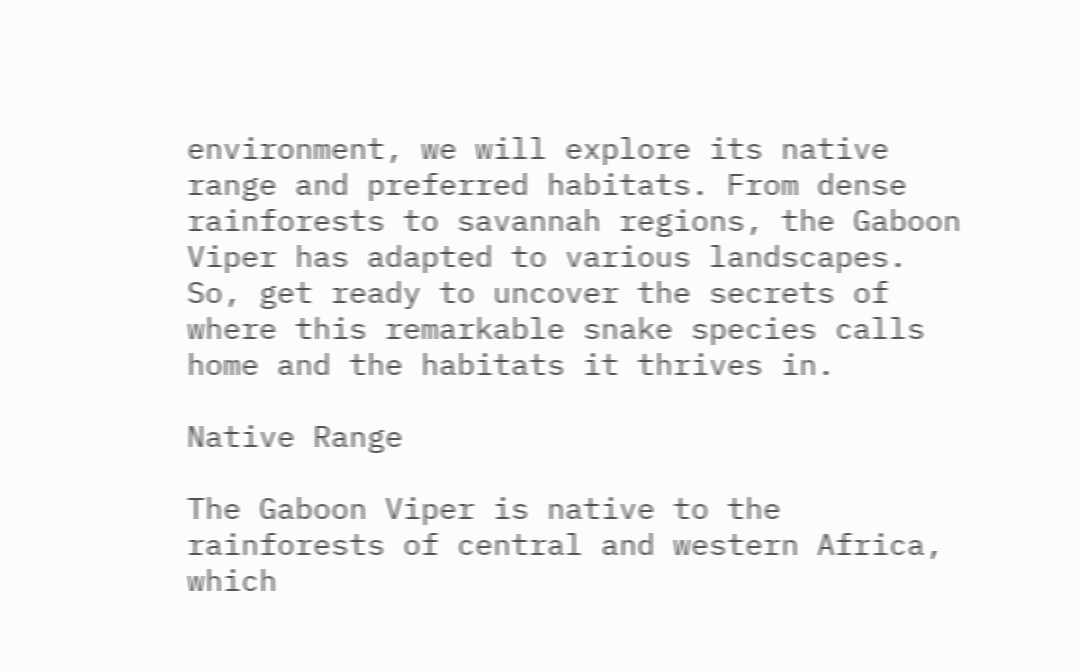environment, we will explore its native range and preferred habitats. From dense rainforests to savannah regions, the Gaboon Viper has adapted to various landscapes. So, get ready to uncover the secrets of where this remarkable snake species calls home and the habitats it thrives in.

Native Range

The Gaboon Viper is native to the rainforests of central and western Africa, which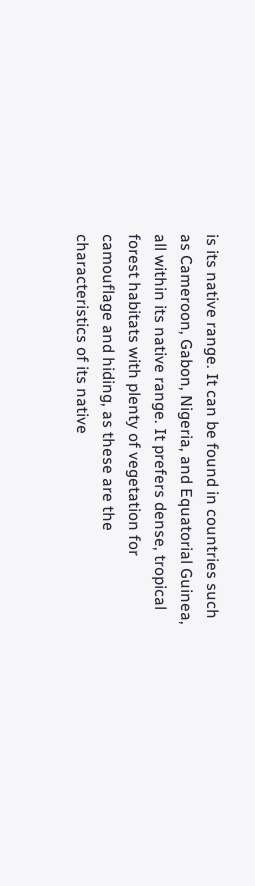is its native range. It can be found in countries such as Cameroon, Gabon, Nigeria, and Equatorial Guinea, all within its native range. It prefers dense, tropical forest habitats with plenty of vegetation for camouflage and hiding, as these are the characteristics of its native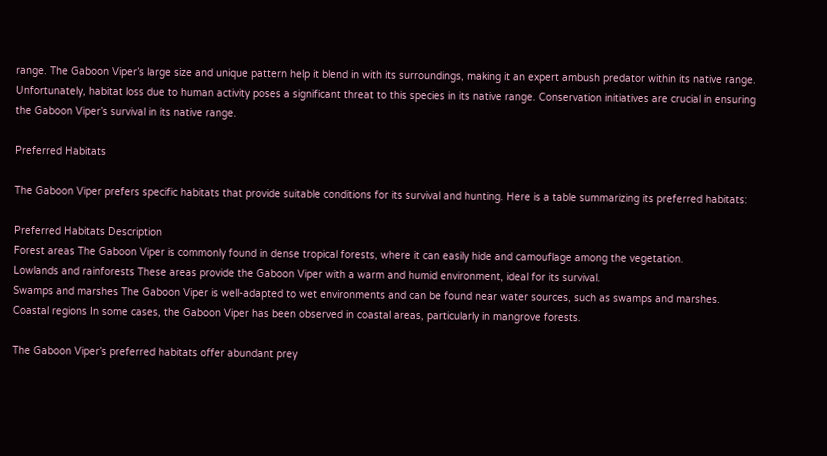range. The Gaboon Viper’s large size and unique pattern help it blend in with its surroundings, making it an expert ambush predator within its native range. Unfortunately, habitat loss due to human activity poses a significant threat to this species in its native range. Conservation initiatives are crucial in ensuring the Gaboon Viper’s survival in its native range.

Preferred Habitats

The Gaboon Viper prefers specific habitats that provide suitable conditions for its survival and hunting. Here is a table summarizing its preferred habitats:

Preferred Habitats Description
Forest areas The Gaboon Viper is commonly found in dense tropical forests, where it can easily hide and camouflage among the vegetation.
Lowlands and rainforests These areas provide the Gaboon Viper with a warm and humid environment, ideal for its survival.
Swamps and marshes The Gaboon Viper is well-adapted to wet environments and can be found near water sources, such as swamps and marshes.
Coastal regions In some cases, the Gaboon Viper has been observed in coastal areas, particularly in mangrove forests.

The Gaboon Viper’s preferred habitats offer abundant prey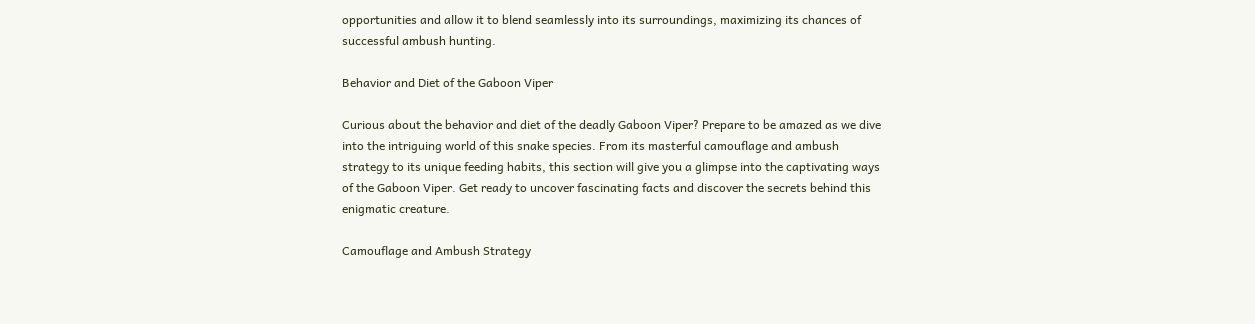opportunities and allow it to blend seamlessly into its surroundings, maximizing its chances of successful ambush hunting.

Behavior and Diet of the Gaboon Viper

Curious about the behavior and diet of the deadly Gaboon Viper? Prepare to be amazed as we dive into the intriguing world of this snake species. From its masterful camouflage and ambush strategy to its unique feeding habits, this section will give you a glimpse into the captivating ways of the Gaboon Viper. Get ready to uncover fascinating facts and discover the secrets behind this enigmatic creature.

Camouflage and Ambush Strategy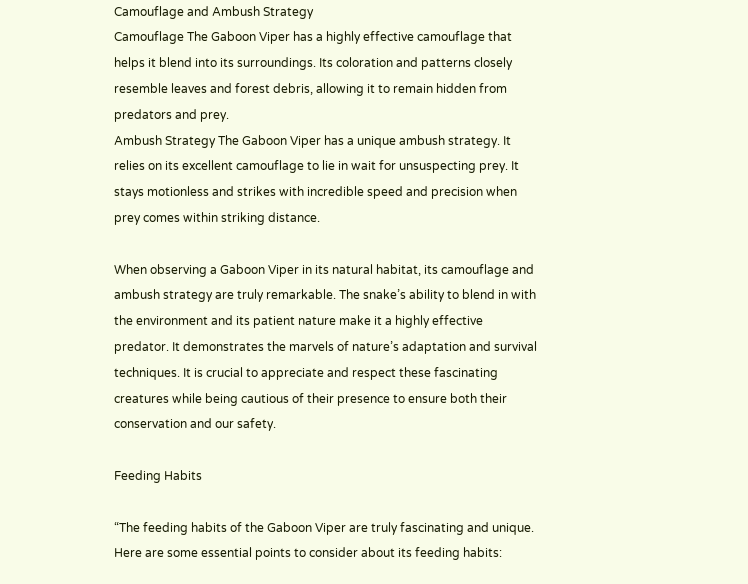Camouflage and Ambush Strategy
Camouflage The Gaboon Viper has a highly effective camouflage that helps it blend into its surroundings. Its coloration and patterns closely resemble leaves and forest debris, allowing it to remain hidden from predators and prey.
Ambush Strategy The Gaboon Viper has a unique ambush strategy. It relies on its excellent camouflage to lie in wait for unsuspecting prey. It stays motionless and strikes with incredible speed and precision when prey comes within striking distance.

When observing a Gaboon Viper in its natural habitat, its camouflage and ambush strategy are truly remarkable. The snake’s ability to blend in with the environment and its patient nature make it a highly effective predator. It demonstrates the marvels of nature’s adaptation and survival techniques. It is crucial to appreciate and respect these fascinating creatures while being cautious of their presence to ensure both their conservation and our safety.

Feeding Habits

“The feeding habits of the Gaboon Viper are truly fascinating and unique. Here are some essential points to consider about its feeding habits: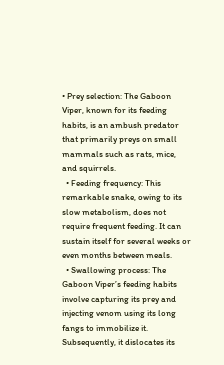• Prey selection: The Gaboon Viper, known for its feeding habits, is an ambush predator that primarily preys on small mammals such as rats, mice, and squirrels.
  • Feeding frequency: This remarkable snake, owing to its slow metabolism, does not require frequent feeding. It can sustain itself for several weeks or even months between meals.
  • Swallowing process: The Gaboon Viper’s feeding habits involve capturing its prey and injecting venom using its long fangs to immobilize it. Subsequently, it dislocates its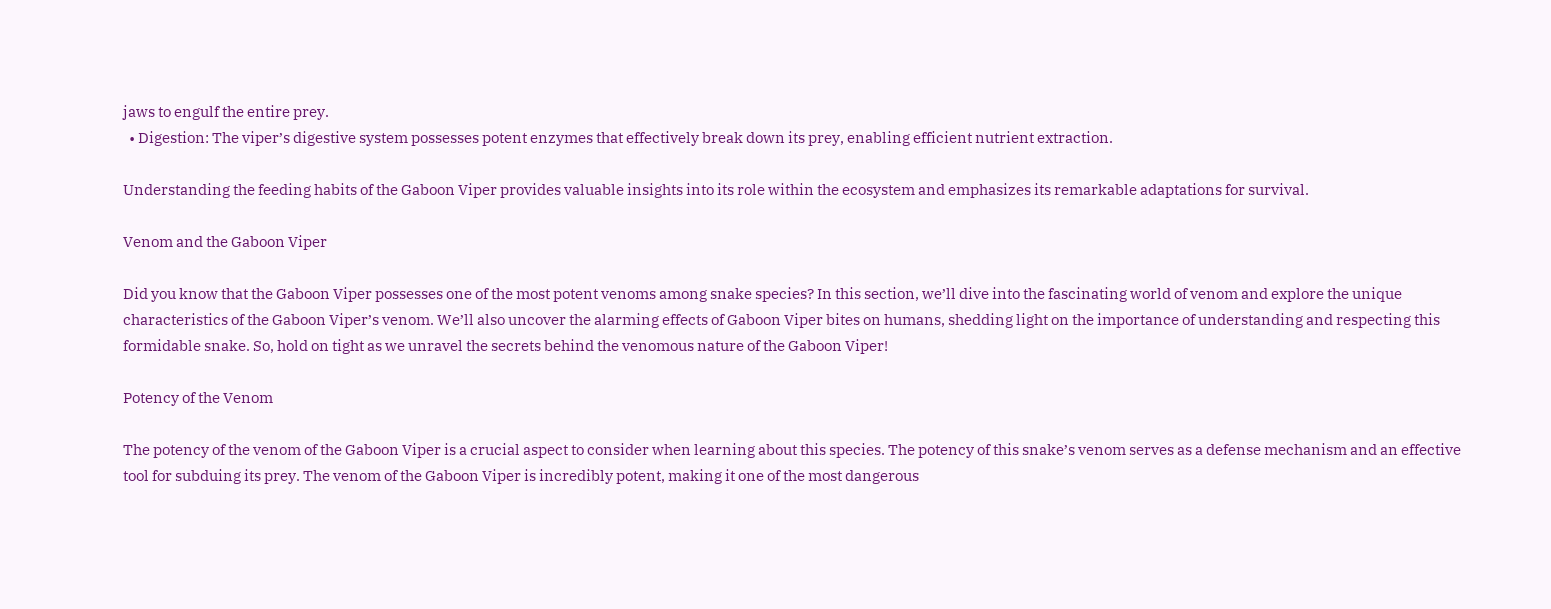jaws to engulf the entire prey.
  • Digestion: The viper’s digestive system possesses potent enzymes that effectively break down its prey, enabling efficient nutrient extraction.

Understanding the feeding habits of the Gaboon Viper provides valuable insights into its role within the ecosystem and emphasizes its remarkable adaptations for survival.

Venom and the Gaboon Viper

Did you know that the Gaboon Viper possesses one of the most potent venoms among snake species? In this section, we’ll dive into the fascinating world of venom and explore the unique characteristics of the Gaboon Viper’s venom. We’ll also uncover the alarming effects of Gaboon Viper bites on humans, shedding light on the importance of understanding and respecting this formidable snake. So, hold on tight as we unravel the secrets behind the venomous nature of the Gaboon Viper!

Potency of the Venom

The potency of the venom of the Gaboon Viper is a crucial aspect to consider when learning about this species. The potency of this snake’s venom serves as a defense mechanism and an effective tool for subduing its prey. The venom of the Gaboon Viper is incredibly potent, making it one of the most dangerous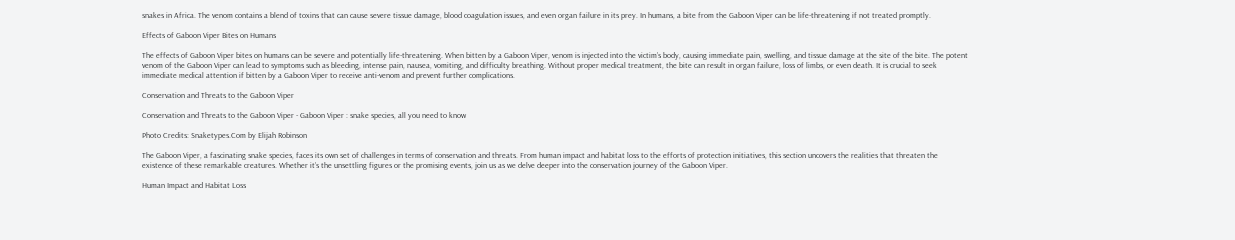snakes in Africa. The venom contains a blend of toxins that can cause severe tissue damage, blood coagulation issues, and even organ failure in its prey. In humans, a bite from the Gaboon Viper can be life-threatening if not treated promptly.

Effects of Gaboon Viper Bites on Humans

The effects of Gaboon Viper bites on humans can be severe and potentially life-threatening. When bitten by a Gaboon Viper, venom is injected into the victim’s body, causing immediate pain, swelling, and tissue damage at the site of the bite. The potent venom of the Gaboon Viper can lead to symptoms such as bleeding, intense pain, nausea, vomiting, and difficulty breathing. Without proper medical treatment, the bite can result in organ failure, loss of limbs, or even death. It is crucial to seek immediate medical attention if bitten by a Gaboon Viper to receive anti-venom and prevent further complications.

Conservation and Threats to the Gaboon Viper

Conservation and Threats to the Gaboon Viper - Gaboon Viper : snake species, all you need to know

Photo Credits: Snaketypes.Com by Elijah Robinson

The Gaboon Viper, a fascinating snake species, faces its own set of challenges in terms of conservation and threats. From human impact and habitat loss to the efforts of protection initiatives, this section uncovers the realities that threaten the existence of these remarkable creatures. Whether it’s the unsettling figures or the promising events, join us as we delve deeper into the conservation journey of the Gaboon Viper.

Human Impact and Habitat Loss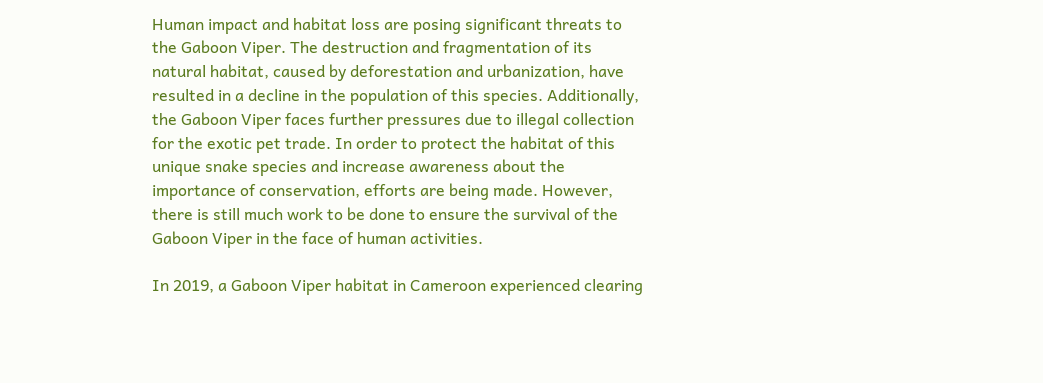Human impact and habitat loss are posing significant threats to the Gaboon Viper. The destruction and fragmentation of its natural habitat, caused by deforestation and urbanization, have resulted in a decline in the population of this species. Additionally, the Gaboon Viper faces further pressures due to illegal collection for the exotic pet trade. In order to protect the habitat of this unique snake species and increase awareness about the importance of conservation, efforts are being made. However, there is still much work to be done to ensure the survival of the Gaboon Viper in the face of human activities.

In 2019, a Gaboon Viper habitat in Cameroon experienced clearing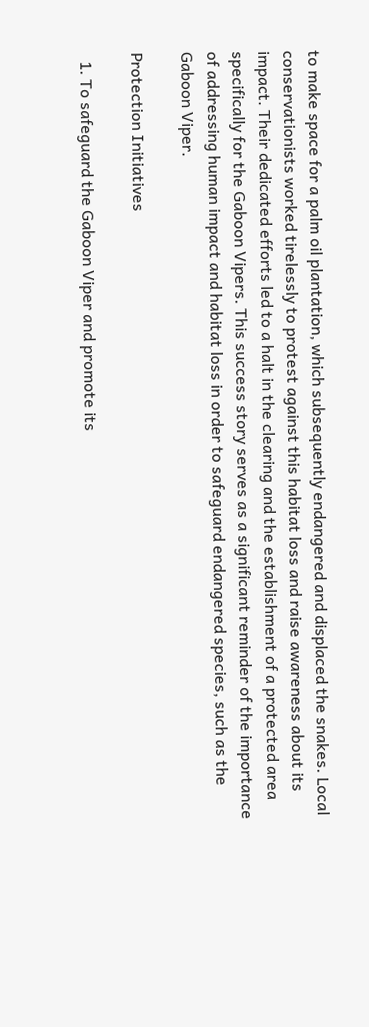to make space for a palm oil plantation, which subsequently endangered and displaced the snakes. Local conservationists worked tirelessly to protest against this habitat loss and raise awareness about its impact. Their dedicated efforts led to a halt in the clearing and the establishment of a protected area specifically for the Gaboon Vipers. This success story serves as a significant reminder of the importance of addressing human impact and habitat loss in order to safeguard endangered species, such as the Gaboon Viper.

Protection Initiatives

  1. To safeguard the Gaboon Viper and promote its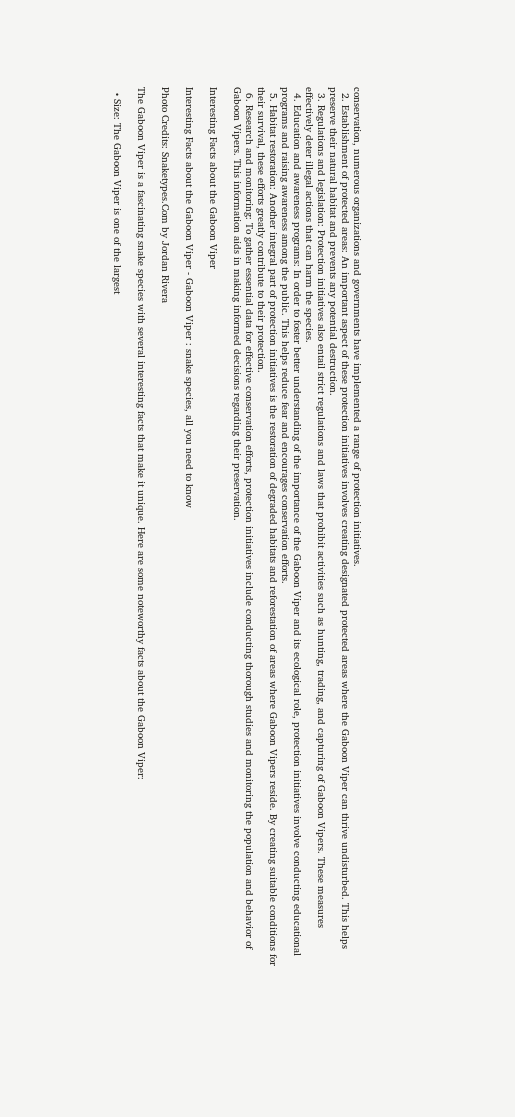conservation, numerous organizations and governments have implemented a range of protection initiatives.
  2. Establishment of protected areas: An important aspect of these protection initiatives involves creating designated protected areas where the Gaboon Viper can thrive undisturbed. This helps preserve their natural habitat and prevents any potential destruction.
  3. Regulations and legislation: Protection initiatives also entail strict regulations and laws that prohibit activities such as hunting, trading, and capturing of Gaboon Vipers. These measures effectively deter illegal actions that can harm the species.
  4. Education and awareness programs: In order to foster better understanding of the importance of the Gaboon Viper and its ecological role, protection initiatives involve conducting educational programs and raising awareness among the public. This helps reduce fear and encourages conservation efforts.
  5. Habitat restoration: Another integral part of protection initiatives is the restoration of degraded habitats and reforestation of areas where Gaboon Vipers reside. By creating suitable conditions for their survival, these efforts greatly contribute to their protection.
  6. Research and monitoring: To gather essential data for effective conservation efforts, protection initiatives include conducting thorough studies and monitoring the population and behavior of Gaboon Vipers. This information aids in making informed decisions regarding their preservation.

Interesting Facts about the Gaboon Viper

Interesting Facts about the Gaboon Viper - Gaboon Viper : snake species, all you need to know

Photo Credits: Snaketypes.Com by Jordan Rivera

The Gaboon Viper is a fascinating snake species with several interesting facts that make it unique. Here are some noteworthy facts about the Gaboon Viper:

  • Size: The Gaboon Viper is one of the largest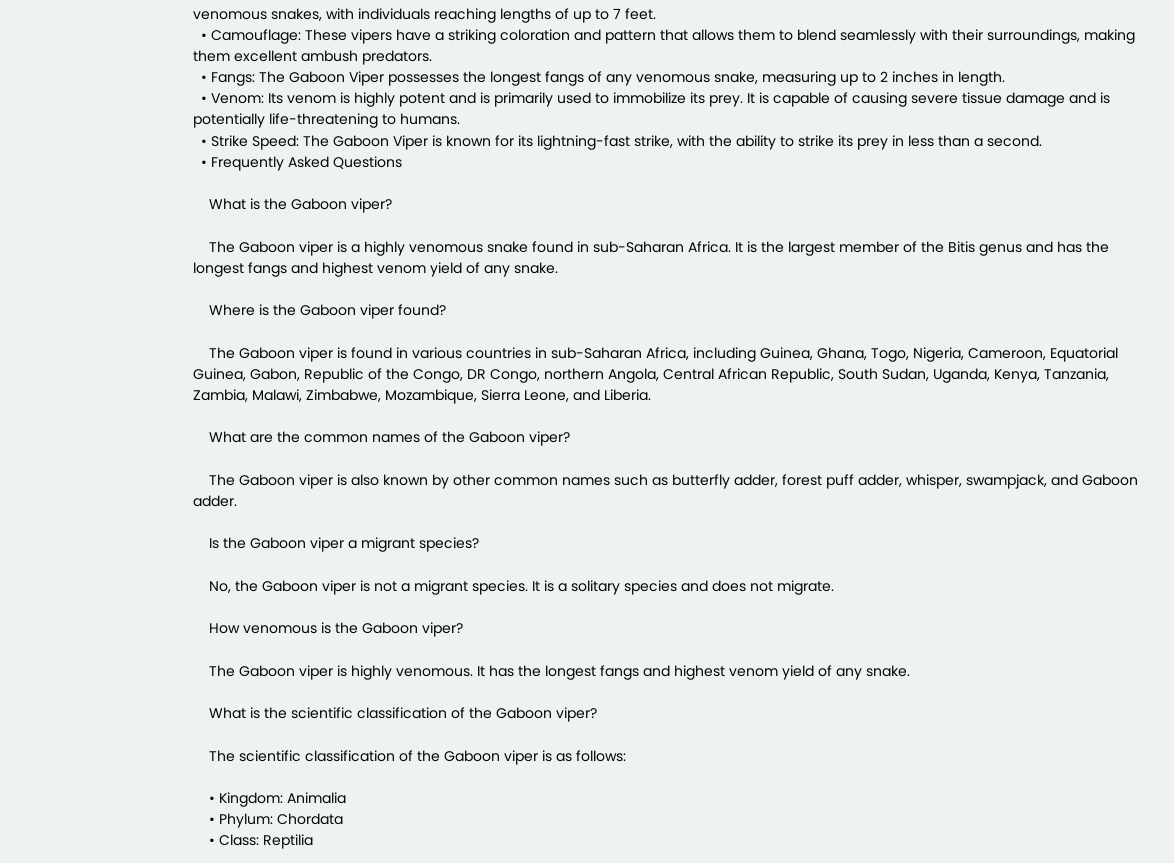venomous snakes, with individuals reaching lengths of up to 7 feet.
  • Camouflage: These vipers have a striking coloration and pattern that allows them to blend seamlessly with their surroundings, making them excellent ambush predators.
  • Fangs: The Gaboon Viper possesses the longest fangs of any venomous snake, measuring up to 2 inches in length.
  • Venom: Its venom is highly potent and is primarily used to immobilize its prey. It is capable of causing severe tissue damage and is potentially life-threatening to humans.
  • Strike Speed: The Gaboon Viper is known for its lightning-fast strike, with the ability to strike its prey in less than a second.
  • Frequently Asked Questions

    What is the Gaboon viper?

    The Gaboon viper is a highly venomous snake found in sub-Saharan Africa. It is the largest member of the Bitis genus and has the longest fangs and highest venom yield of any snake.

    Where is the Gaboon viper found?

    The Gaboon viper is found in various countries in sub-Saharan Africa, including Guinea, Ghana, Togo, Nigeria, Cameroon, Equatorial Guinea, Gabon, Republic of the Congo, DR Congo, northern Angola, Central African Republic, South Sudan, Uganda, Kenya, Tanzania, Zambia, Malawi, Zimbabwe, Mozambique, Sierra Leone, and Liberia.

    What are the common names of the Gaboon viper?

    The Gaboon viper is also known by other common names such as butterfly adder, forest puff adder, whisper, swampjack, and Gaboon adder.

    Is the Gaboon viper a migrant species?

    No, the Gaboon viper is not a migrant species. It is a solitary species and does not migrate.

    How venomous is the Gaboon viper?

    The Gaboon viper is highly venomous. It has the longest fangs and highest venom yield of any snake.

    What is the scientific classification of the Gaboon viper?

    The scientific classification of the Gaboon viper is as follows:

    • Kingdom: Animalia
    • Phylum: Chordata
    • Class: Reptilia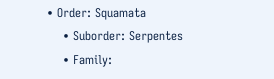• Order: Squamata
    • Suborder: Serpentes
    • Family: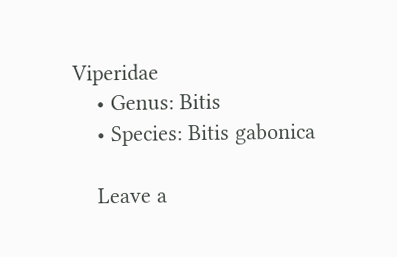Viperidae
    • Genus: Bitis
    • Species: Bitis gabonica

    Leave a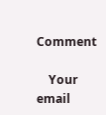Comment

    Your email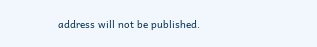address will not be published.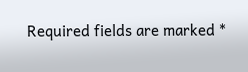Required fields are marked *